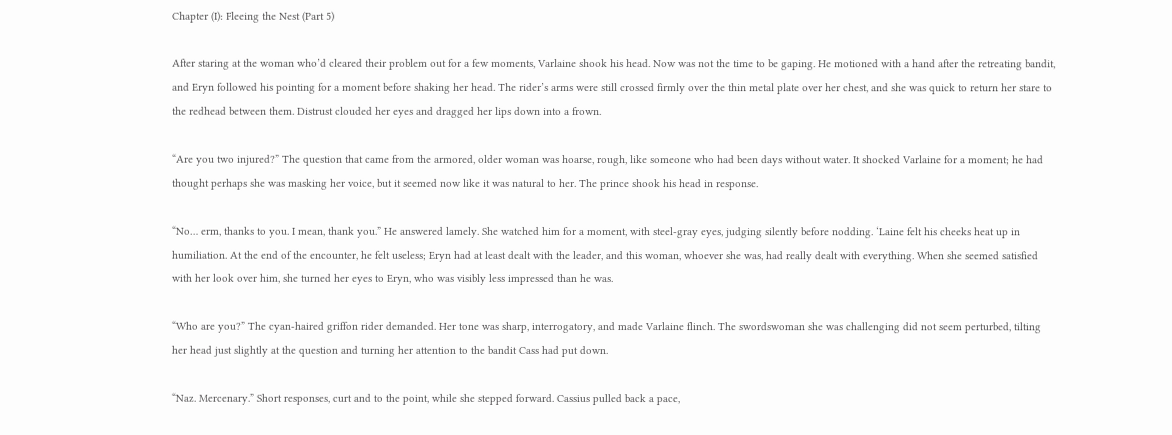Chapter (I): Fleeing the Nest (Part 5)

After staring at the woman who’d cleared their problem out for a few moments, Varlaine shook his head. Now was not the time to be gaping. He motioned with a hand after the retreating bandit, and Eryn followed his pointing for a moment before shaking her head. The rider’s arms were still crossed firmly over the thin metal plate over her chest, and she was quick to return her stare to the redhead between them. Distrust clouded her eyes and dragged her lips down into a frown.

“Are you two injured?” The question that came from the armored, older woman was hoarse, rough, like someone who had been days without water. It shocked Varlaine for a moment; he had thought perhaps she was masking her voice, but it seemed now like it was natural to her. The prince shook his head in response.

“No… erm, thanks to you. I mean, thank you.” He answered lamely. She watched him for a moment, with steel-gray eyes, judging silently before nodding. ‘Laine felt his cheeks heat up in humiliation. At the end of the encounter, he felt useless; Eryn had at least dealt with the leader, and this woman, whoever she was, had really dealt with everything. When she seemed satisfied with her look over him, she turned her eyes to Eryn, who was visibly less impressed than he was.

“Who are you?” The cyan-haired griffon rider demanded. Her tone was sharp, interrogatory, and made Varlaine flinch. The swordswoman she was challenging did not seem perturbed, tilting her head just slightly at the question and turning her attention to the bandit Cass had put down.

“Naz. Mercenary.” Short responses, curt and to the point, while she stepped forward. Cassius pulled back a pace,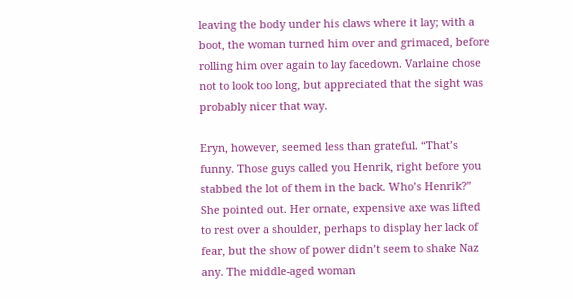leaving the body under his claws where it lay; with a boot, the woman turned him over and grimaced, before rolling him over again to lay facedown. Varlaine chose not to look too long, but appreciated that the sight was probably nicer that way.

Eryn, however, seemed less than grateful. “That’s funny. Those guys called you Henrik, right before you stabbed the lot of them in the back. Who’s Henrik?” She pointed out. Her ornate, expensive axe was lifted to rest over a shoulder, perhaps to display her lack of fear, but the show of power didn’t seem to shake Naz any. The middle-aged woman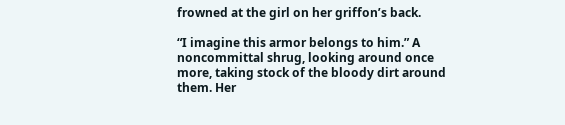frowned at the girl on her griffon’s back.

“I imagine this armor belongs to him.” A noncommittal shrug, looking around once more, taking stock of the bloody dirt around them. Her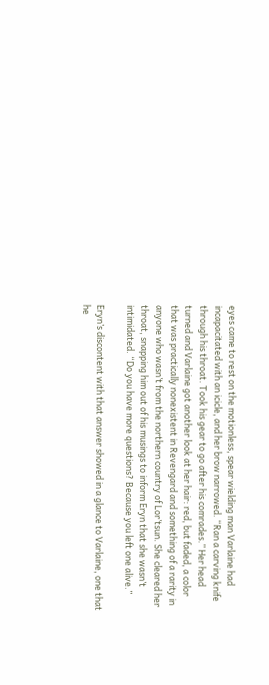eyes came to rest on the motionless, spear wielding man Varlaine had incapacitated with an icicle, and her brow narrowed. “Ran a carving knife through his throat. Took his gear to go after his comrades.” Her head turned and Varlaine got another look at her hair: red, but faded, a color that was practically nonexistent in Revengard and something of a rarity in anyone who wasn’t from the northern country of Lor’tsun. She cleared her throat, snapping him out of his musings to inform Eryn that she wasn’t intimidated. “Do you have more questions? Because you left one alive.”

Eryn’s discontent with that answer showed in a glance to Varlaine, one that he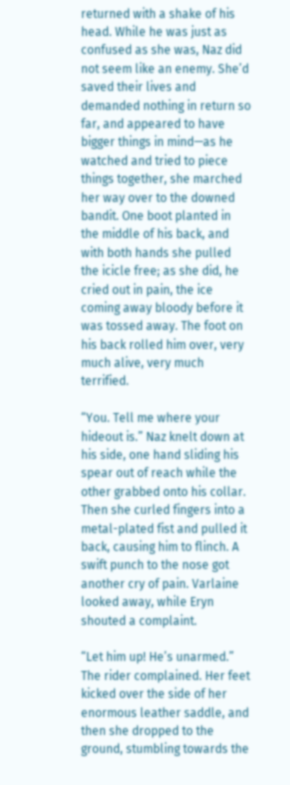returned with a shake of his head. While he was just as confused as she was, Naz did not seem like an enemy. She’d saved their lives and demanded nothing in return so far, and appeared to have bigger things in mind—as he watched and tried to piece things together, she marched her way over to the downed bandit. One boot planted in the middle of his back, and with both hands she pulled the icicle free; as she did, he cried out in pain, the ice coming away bloody before it was tossed away. The foot on his back rolled him over, very much alive, very much terrified.

“You. Tell me where your hideout is.” Naz knelt down at his side, one hand sliding his spear out of reach while the other grabbed onto his collar. Then she curled fingers into a metal-plated fist and pulled it back, causing him to flinch. A swift punch to the nose got another cry of pain. Varlaine looked away, while Eryn shouted a complaint.

“Let him up! He’s unarmed.” The rider complained. Her feet kicked over the side of her enormous leather saddle, and then she dropped to the ground, stumbling towards the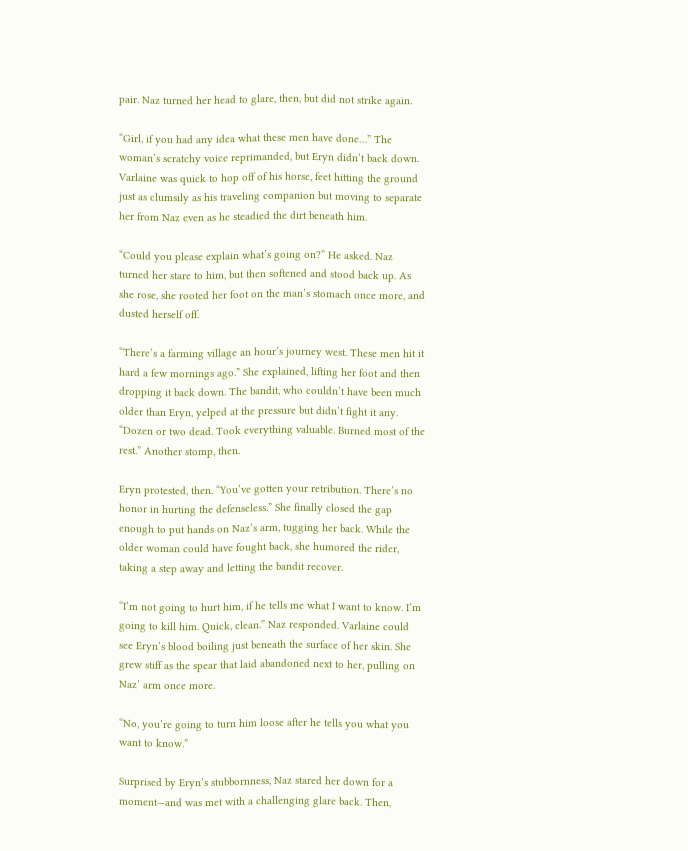pair. Naz turned her head to glare, then, but did not strike again.

“Girl, if you had any idea what these men have done…” The woman’s scratchy voice reprimanded, but Eryn didn’t back down. Varlaine was quick to hop off of his horse, feet hitting the ground just as clumsily as his traveling companion but moving to separate her from Naz even as he steadied the dirt beneath him.

“Could you please explain what’s going on?” He asked. Naz turned her stare to him, but then softened and stood back up. As she rose, she rooted her foot on the man’s stomach once more, and dusted herself off.

“There’s a farming village an hour’s journey west. These men hit it hard a few mornings ago.” She explained, lifting her foot and then dropping it back down. The bandit, who couldn’t have been much older than Eryn, yelped at the pressure but didn’t fight it any. “Dozen or two dead. Took everything valuable. Burned most of the rest.” Another stomp, then.

Eryn protested, then. “You’ve gotten your retribution. There’s no honor in hurting the defenseless.” She finally closed the gap enough to put hands on Naz’s arm, tugging her back. While the older woman could have fought back, she humored the rider, taking a step away and letting the bandit recover.

“I’m not going to hurt him, if he tells me what I want to know. I’m going to kill him. Quick, clean.” Naz responded. Varlaine could see Eryn’s blood boiling just beneath the surface of her skin. She grew stiff as the spear that laid abandoned next to her, pulling on Naz’ arm once more.

“No, you’re going to turn him loose after he tells you what you want to know.”

Surprised by Eryn’s stubbornness, Naz stared her down for a moment—and was met with a challenging glare back. Then,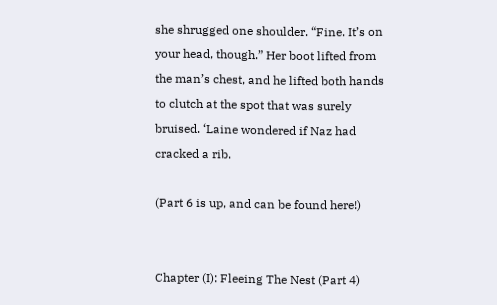she shrugged one shoulder. “Fine. It’s on your head, though.” Her boot lifted from the man’s chest, and he lifted both hands to clutch at the spot that was surely bruised. ‘Laine wondered if Naz had cracked a rib.

(Part 6 is up, and can be found here!)


Chapter (I): Fleeing The Nest (Part 4)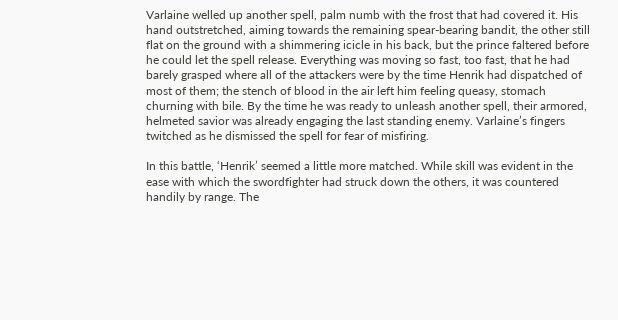Varlaine welled up another spell, palm numb with the frost that had covered it. His hand outstretched, aiming towards the remaining spear-bearing bandit, the other still flat on the ground with a shimmering icicle in his back, but the prince faltered before he could let the spell release. Everything was moving so fast, too fast, that he had barely grasped where all of the attackers were by the time Henrik had dispatched of most of them; the stench of blood in the air left him feeling queasy, stomach churning with bile. By the time he was ready to unleash another spell, their armored, helmeted savior was already engaging the last standing enemy. Varlaine’s fingers twitched as he dismissed the spell for fear of misfiring.

In this battle, ‘Henrik’ seemed a little more matched. While skill was evident in the ease with which the swordfighter had struck down the others, it was countered handily by range. The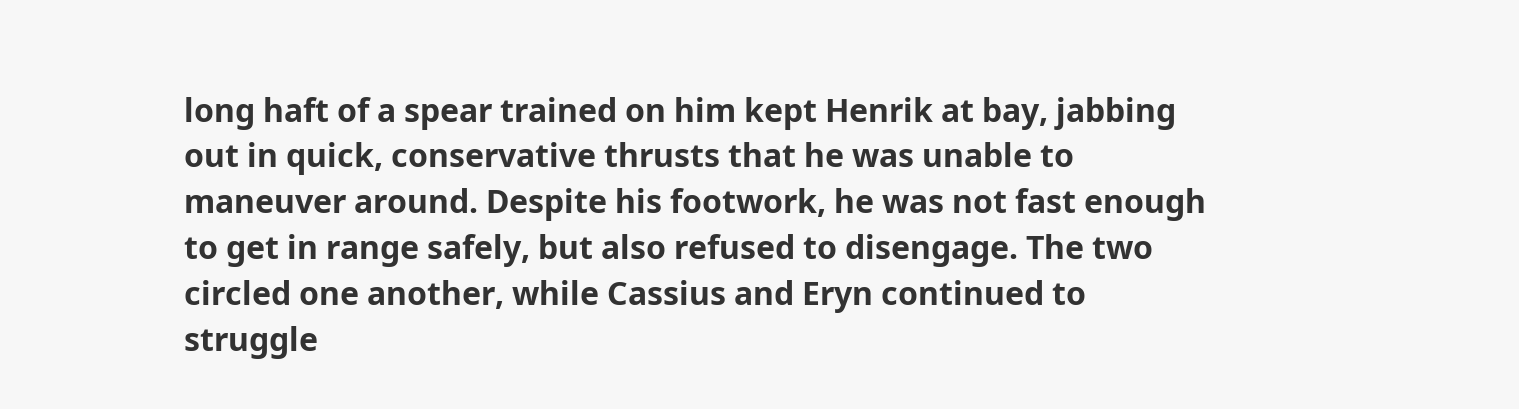long haft of a spear trained on him kept Henrik at bay, jabbing out in quick, conservative thrusts that he was unable to maneuver around. Despite his footwork, he was not fast enough to get in range safely, but also refused to disengage. The two circled one another, while Cassius and Eryn continued to struggle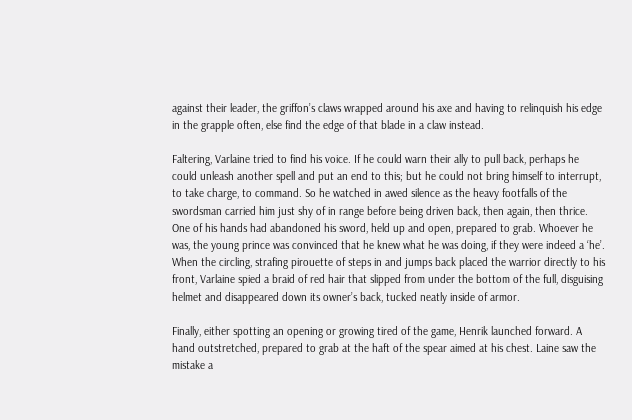against their leader, the griffon’s claws wrapped around his axe and having to relinquish his edge in the grapple often, else find the edge of that blade in a claw instead.

Faltering, Varlaine tried to find his voice. If he could warn their ally to pull back, perhaps he could unleash another spell and put an end to this; but he could not bring himself to interrupt, to take charge, to command. So he watched in awed silence as the heavy footfalls of the swordsman carried him just shy of in range before being driven back, then again, then thrice. One of his hands had abandoned his sword, held up and open, prepared to grab. Whoever he was, the young prince was convinced that he knew what he was doing, if they were indeed a ‘he’. When the circling, strafing pirouette of steps in and jumps back placed the warrior directly to his front, Varlaine spied a braid of red hair that slipped from under the bottom of the full, disguising helmet and disappeared down its owner’s back, tucked neatly inside of armor.

Finally, either spotting an opening or growing tired of the game, Henrik launched forward. A hand outstretched, prepared to grab at the haft of the spear aimed at his chest. Laine saw the mistake a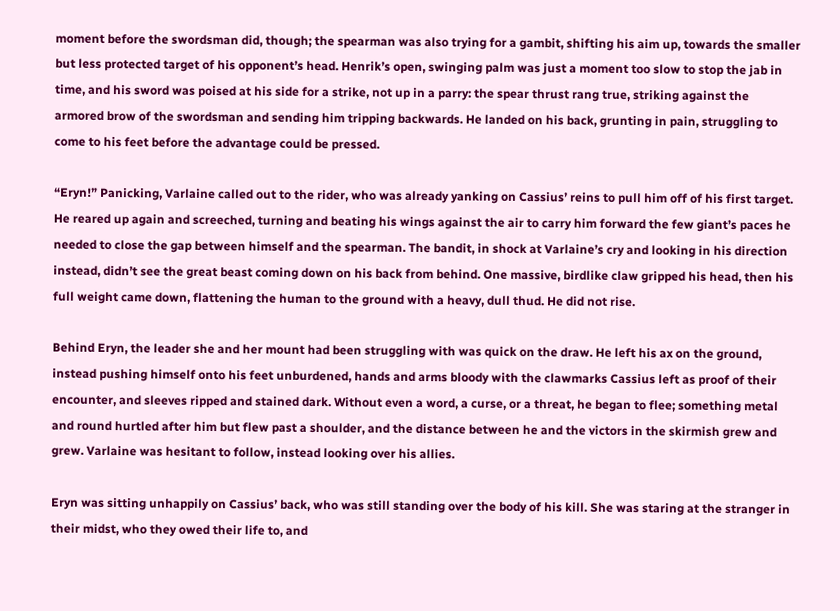moment before the swordsman did, though; the spearman was also trying for a gambit, shifting his aim up, towards the smaller but less protected target of his opponent’s head. Henrik’s open, swinging palm was just a moment too slow to stop the jab in time, and his sword was poised at his side for a strike, not up in a parry: the spear thrust rang true, striking against the armored brow of the swordsman and sending him tripping backwards. He landed on his back, grunting in pain, struggling to come to his feet before the advantage could be pressed.

“Eryn!” Panicking, Varlaine called out to the rider, who was already yanking on Cassius’ reins to pull him off of his first target. He reared up again and screeched, turning and beating his wings against the air to carry him forward the few giant’s paces he needed to close the gap between himself and the spearman. The bandit, in shock at Varlaine’s cry and looking in his direction instead, didn’t see the great beast coming down on his back from behind. One massive, birdlike claw gripped his head, then his full weight came down, flattening the human to the ground with a heavy, dull thud. He did not rise.

Behind Eryn, the leader she and her mount had been struggling with was quick on the draw. He left his ax on the ground, instead pushing himself onto his feet unburdened, hands and arms bloody with the clawmarks Cassius left as proof of their encounter, and sleeves ripped and stained dark. Without even a word, a curse, or a threat, he began to flee; something metal and round hurtled after him but flew past a shoulder, and the distance between he and the victors in the skirmish grew and grew. Varlaine was hesitant to follow, instead looking over his allies.

Eryn was sitting unhappily on Cassius’ back, who was still standing over the body of his kill. She was staring at the stranger in their midst, who they owed their life to, and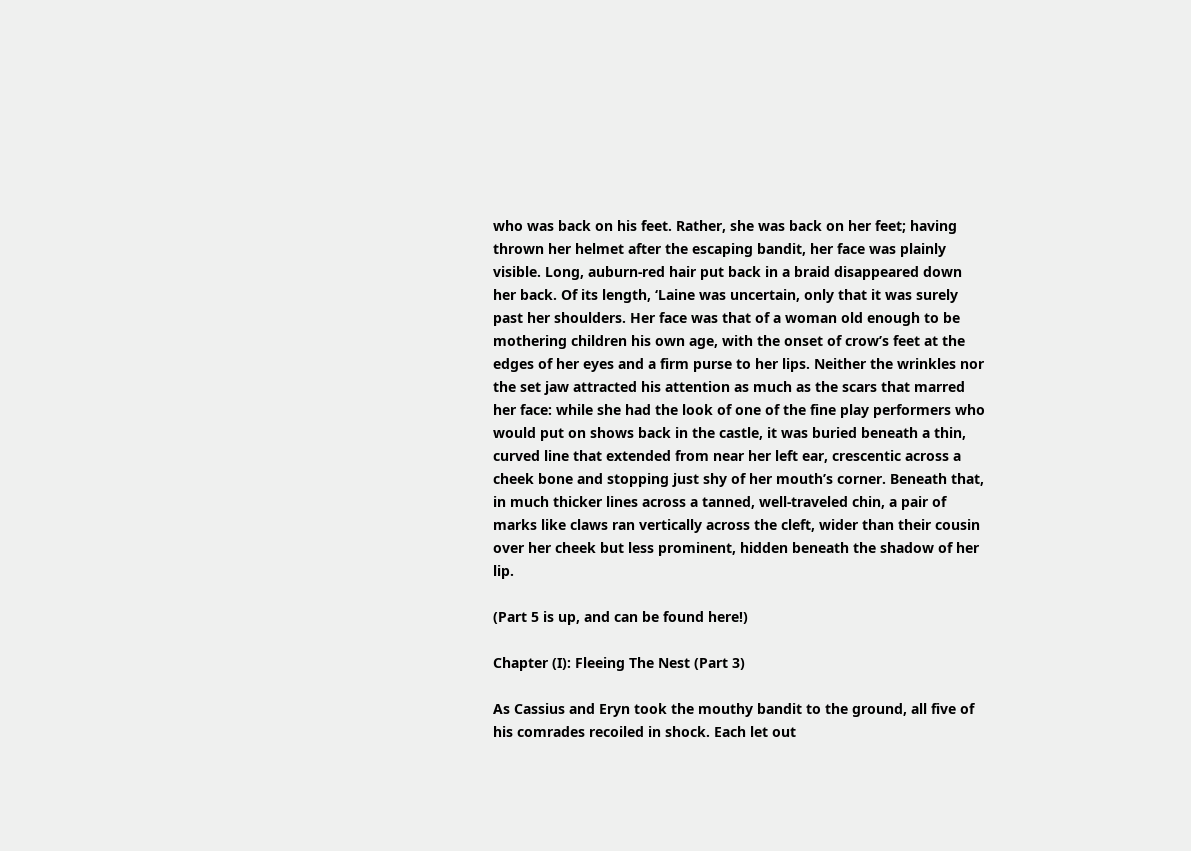who was back on his feet. Rather, she was back on her feet; having thrown her helmet after the escaping bandit, her face was plainly visible. Long, auburn-red hair put back in a braid disappeared down her back. Of its length, ‘Laine was uncertain, only that it was surely past her shoulders. Her face was that of a woman old enough to be mothering children his own age, with the onset of crow’s feet at the edges of her eyes and a firm purse to her lips. Neither the wrinkles nor the set jaw attracted his attention as much as the scars that marred her face: while she had the look of one of the fine play performers who would put on shows back in the castle, it was buried beneath a thin, curved line that extended from near her left ear, crescentic across a cheek bone and stopping just shy of her mouth’s corner. Beneath that, in much thicker lines across a tanned, well-traveled chin, a pair of marks like claws ran vertically across the cleft, wider than their cousin over her cheek but less prominent, hidden beneath the shadow of her lip.

(Part 5 is up, and can be found here!)

Chapter (I): Fleeing The Nest (Part 3)

As Cassius and Eryn took the mouthy bandit to the ground, all five of his comrades recoiled in shock. Each let out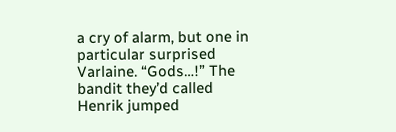a cry of alarm, but one in particular surprised Varlaine. “Gods…!” The bandit they’d called Henrik jumped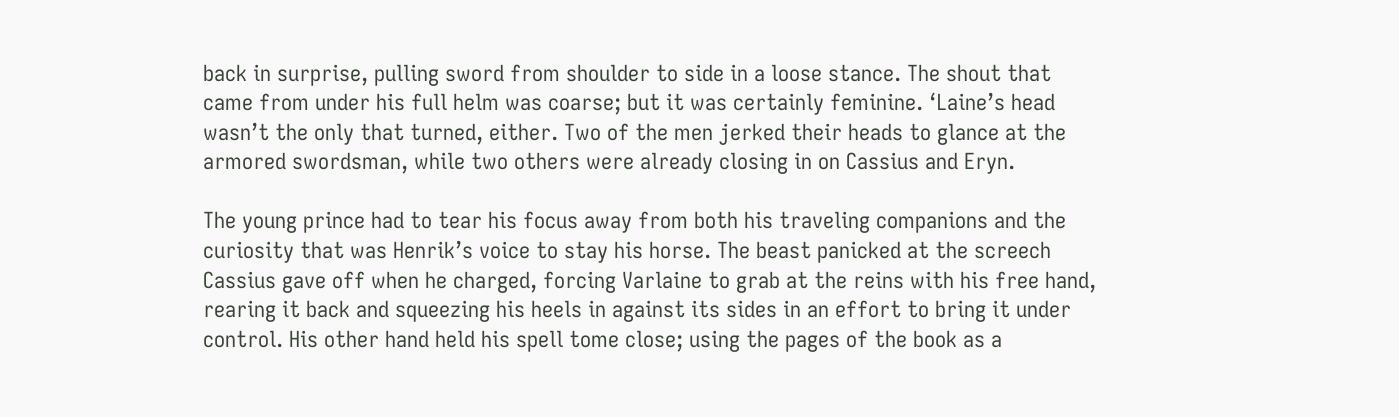back in surprise, pulling sword from shoulder to side in a loose stance. The shout that came from under his full helm was coarse; but it was certainly feminine. ‘Laine’s head wasn’t the only that turned, either. Two of the men jerked their heads to glance at the armored swordsman, while two others were already closing in on Cassius and Eryn.

The young prince had to tear his focus away from both his traveling companions and the curiosity that was Henrik’s voice to stay his horse. The beast panicked at the screech Cassius gave off when he charged, forcing Varlaine to grab at the reins with his free hand, rearing it back and squeezing his heels in against its sides in an effort to bring it under control. His other hand held his spell tome close; using the pages of the book as a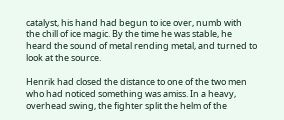catalyst, his hand had begun to ice over, numb with the chill of ice magic. By the time he was stable, he heard the sound of metal rending metal, and turned to look at the source.

Henrik had closed the distance to one of the two men who had noticed something was amiss. In a heavy, overhead swing, the fighter split the helm of the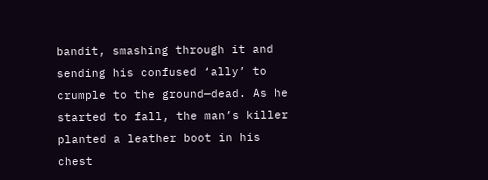bandit, smashing through it and sending his confused ‘ally’ to crumple to the ground—dead. As he started to fall, the man’s killer planted a leather boot in his chest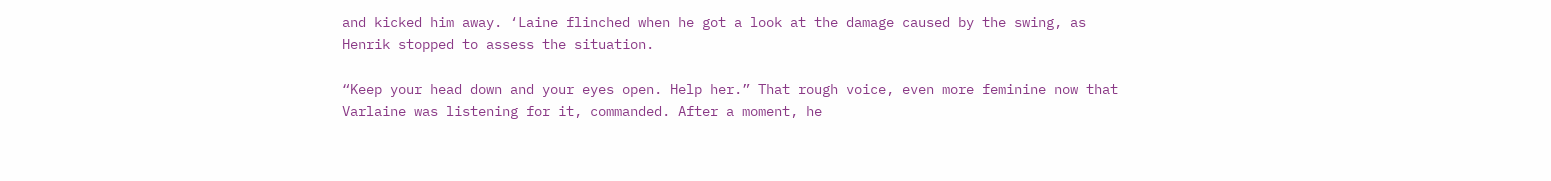and kicked him away. ‘Laine flinched when he got a look at the damage caused by the swing, as Henrik stopped to assess the situation.

“Keep your head down and your eyes open. Help her.” That rough voice, even more feminine now that Varlaine was listening for it, commanded. After a moment, he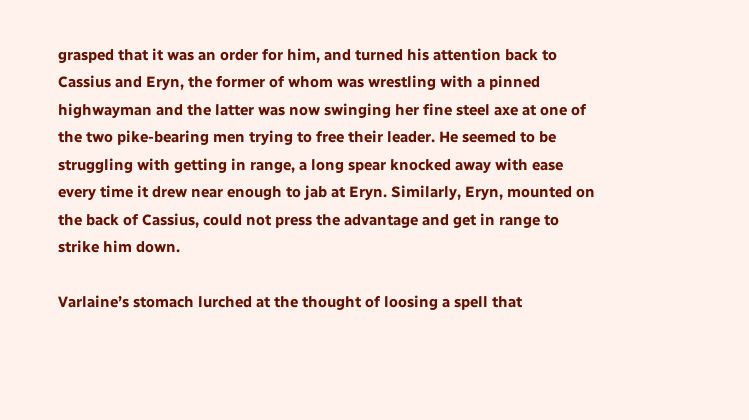grasped that it was an order for him, and turned his attention back to Cassius and Eryn, the former of whom was wrestling with a pinned highwayman and the latter was now swinging her fine steel axe at one of the two pike-bearing men trying to free their leader. He seemed to be struggling with getting in range, a long spear knocked away with ease every time it drew near enough to jab at Eryn. Similarly, Eryn, mounted on the back of Cassius, could not press the advantage and get in range to strike him down.

Varlaine’s stomach lurched at the thought of loosing a spell that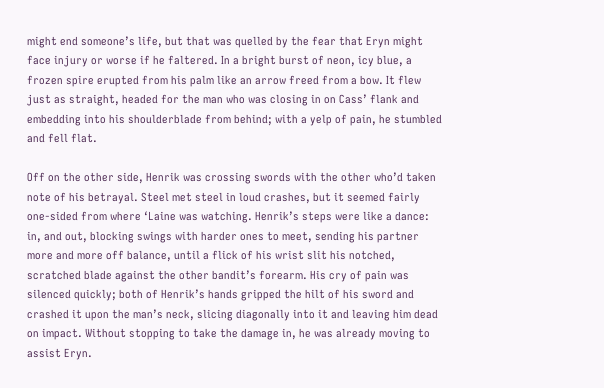might end someone’s life, but that was quelled by the fear that Eryn might face injury or worse if he faltered. In a bright burst of neon, icy blue, a frozen spire erupted from his palm like an arrow freed from a bow. It flew just as straight, headed for the man who was closing in on Cass’ flank and embedding into his shoulderblade from behind; with a yelp of pain, he stumbled and fell flat.

Off on the other side, Henrik was crossing swords with the other who’d taken note of his betrayal. Steel met steel in loud crashes, but it seemed fairly one-sided from where ‘Laine was watching. Henrik’s steps were like a dance: in, and out, blocking swings with harder ones to meet, sending his partner more and more off balance, until a flick of his wrist slit his notched, scratched blade against the other bandit’s forearm. His cry of pain was silenced quickly; both of Henrik’s hands gripped the hilt of his sword and crashed it upon the man’s neck, slicing diagonally into it and leaving him dead on impact. Without stopping to take the damage in, he was already moving to assist Eryn.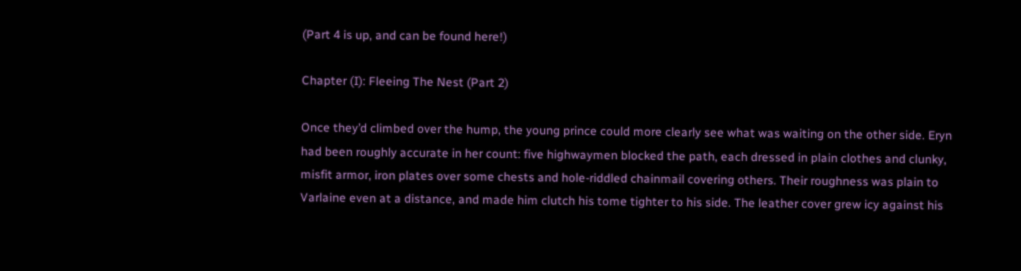(Part 4 is up, and can be found here!)

Chapter (I): Fleeing The Nest (Part 2)

Once they’d climbed over the hump, the young prince could more clearly see what was waiting on the other side. Eryn had been roughly accurate in her count: five highwaymen blocked the path, each dressed in plain clothes and clunky, misfit armor, iron plates over some chests and hole-riddled chainmail covering others. Their roughness was plain to Varlaine even at a distance, and made him clutch his tome tighter to his side. The leather cover grew icy against his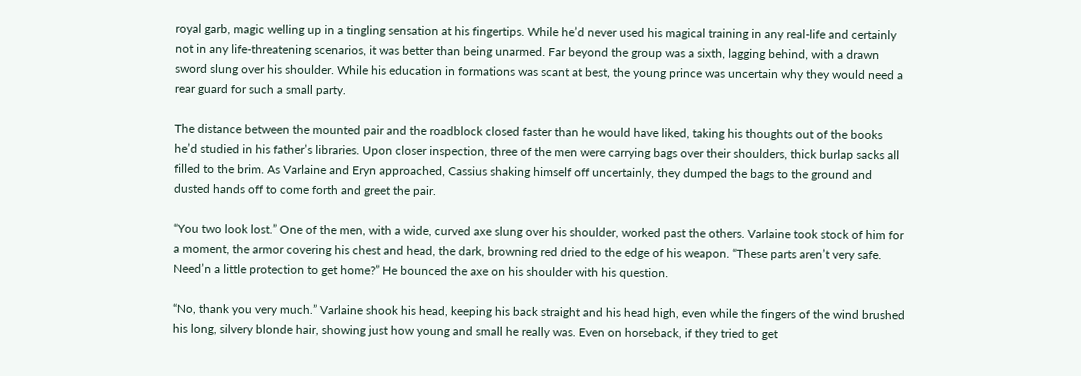royal garb, magic welling up in a tingling sensation at his fingertips. While he’d never used his magical training in any real-life and certainly not in any life-threatening scenarios, it was better than being unarmed. Far beyond the group was a sixth, lagging behind, with a drawn sword slung over his shoulder. While his education in formations was scant at best, the young prince was uncertain why they would need a rear guard for such a small party.

The distance between the mounted pair and the roadblock closed faster than he would have liked, taking his thoughts out of the books he’d studied in his father’s libraries. Upon closer inspection, three of the men were carrying bags over their shoulders, thick burlap sacks all filled to the brim. As Varlaine and Eryn approached, Cassius shaking himself off uncertainly, they dumped the bags to the ground and dusted hands off to come forth and greet the pair.

“You two look lost.” One of the men, with a wide, curved axe slung over his shoulder, worked past the others. Varlaine took stock of him for a moment, the armor covering his chest and head, the dark, browning red dried to the edge of his weapon. “These parts aren’t very safe. Need’n a little protection to get home?” He bounced the axe on his shoulder with his question.

“No, thank you very much.” Varlaine shook his head, keeping his back straight and his head high, even while the fingers of the wind brushed his long, silvery blonde hair, showing just how young and small he really was. Even on horseback, if they tried to get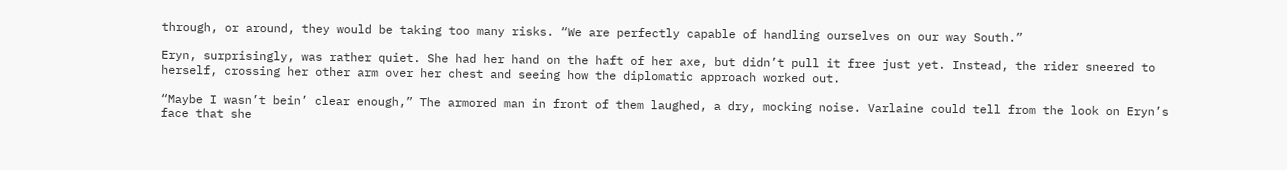through, or around, they would be taking too many risks. “We are perfectly capable of handling ourselves on our way South.”

Eryn, surprisingly, was rather quiet. She had her hand on the haft of her axe, but didn’t pull it free just yet. Instead, the rider sneered to herself, crossing her other arm over her chest and seeing how the diplomatic approach worked out.

“Maybe I wasn’t bein’ clear enough,” The armored man in front of them laughed, a dry, mocking noise. Varlaine could tell from the look on Eryn’s face that she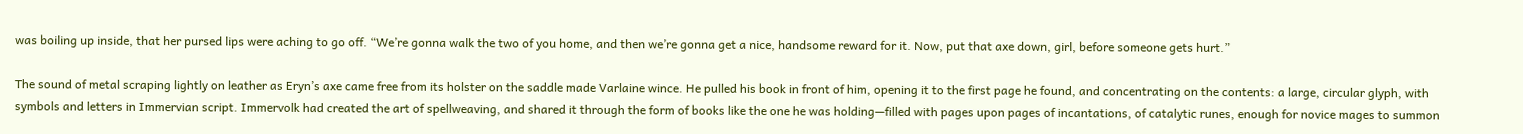was boiling up inside, that her pursed lips were aching to go off. “We’re gonna walk the two of you home, and then we’re gonna get a nice, handsome reward for it. Now, put that axe down, girl, before someone gets hurt.”

The sound of metal scraping lightly on leather as Eryn’s axe came free from its holster on the saddle made Varlaine wince. He pulled his book in front of him, opening it to the first page he found, and concentrating on the contents: a large, circular glyph, with symbols and letters in Immervian script. Immervolk had created the art of spellweaving, and shared it through the form of books like the one he was holding—filled with pages upon pages of incantations, of catalytic runes, enough for novice mages to summon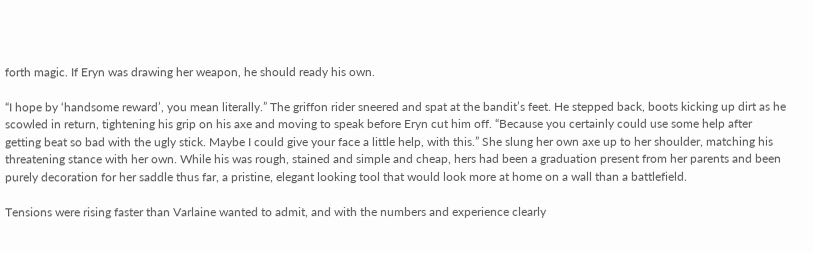forth magic. If Eryn was drawing her weapon, he should ready his own.

“I hope by ‘handsome reward’, you mean literally.” The griffon rider sneered and spat at the bandit’s feet. He stepped back, boots kicking up dirt as he scowled in return, tightening his grip on his axe and moving to speak before Eryn cut him off. “Because you certainly could use some help after getting beat so bad with the ugly stick. Maybe I could give your face a little help, with this.” She slung her own axe up to her shoulder, matching his threatening stance with her own. While his was rough, stained and simple and cheap, hers had been a graduation present from her parents and been purely decoration for her saddle thus far, a pristine, elegant looking tool that would look more at home on a wall than a battlefield.

Tensions were rising faster than Varlaine wanted to admit, and with the numbers and experience clearly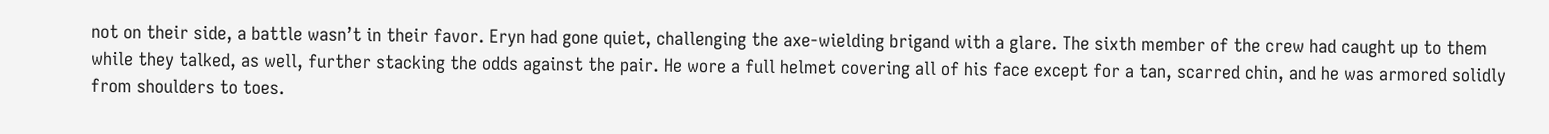not on their side, a battle wasn’t in their favor. Eryn had gone quiet, challenging the axe-wielding brigand with a glare. The sixth member of the crew had caught up to them while they talked, as well, further stacking the odds against the pair. He wore a full helmet covering all of his face except for a tan, scarred chin, and he was armored solidly from shoulders to toes.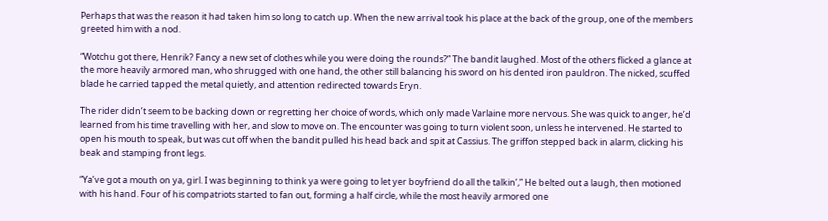Perhaps that was the reason it had taken him so long to catch up. When the new arrival took his place at the back of the group, one of the members greeted him with a nod.

“Wotchu got there, Henrik? Fancy a new set of clothes while you were doing the rounds?” The bandit laughed. Most of the others flicked a glance at the more heavily armored man, who shrugged with one hand, the other still balancing his sword on his dented iron pauldron. The nicked, scuffed blade he carried tapped the metal quietly, and attention redirected towards Eryn.

The rider didn’t seem to be backing down or regretting her choice of words, which only made Varlaine more nervous. She was quick to anger, he’d learned from his time travelling with her, and slow to move on. The encounter was going to turn violent soon, unless he intervened. He started to open his mouth to speak, but was cut off when the bandit pulled his head back and spit at Cassius. The griffon stepped back in alarm, clicking his beak and stamping front legs.

“Ya’ve got a mouth on ya, girl. I was beginning to think ya were going to let yer boyfriend do all the talkin’,” He belted out a laugh, then motioned with his hand. Four of his compatriots started to fan out, forming a half circle, while the most heavily armored one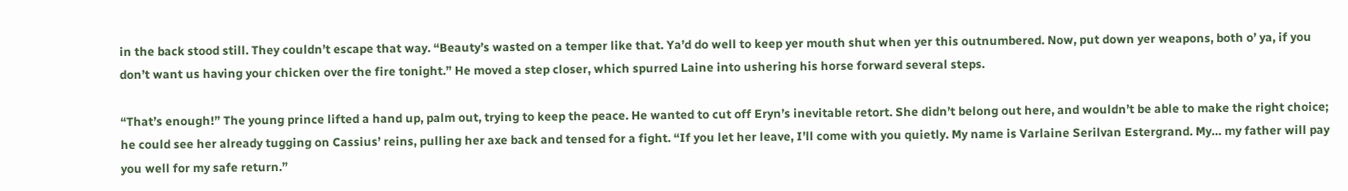in the back stood still. They couldn’t escape that way. “Beauty’s wasted on a temper like that. Ya’d do well to keep yer mouth shut when yer this outnumbered. Now, put down yer weapons, both o’ ya, if you don’t want us having your chicken over the fire tonight.” He moved a step closer, which spurred Laine into ushering his horse forward several steps.

“That’s enough!” The young prince lifted a hand up, palm out, trying to keep the peace. He wanted to cut off Eryn’s inevitable retort. She didn’t belong out here, and wouldn’t be able to make the right choice; he could see her already tugging on Cassius’ reins, pulling her axe back and tensed for a fight. “If you let her leave, I’ll come with you quietly. My name is Varlaine Serilvan Estergrand. My… my father will pay you well for my safe return.”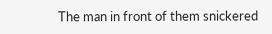The man in front of them snickered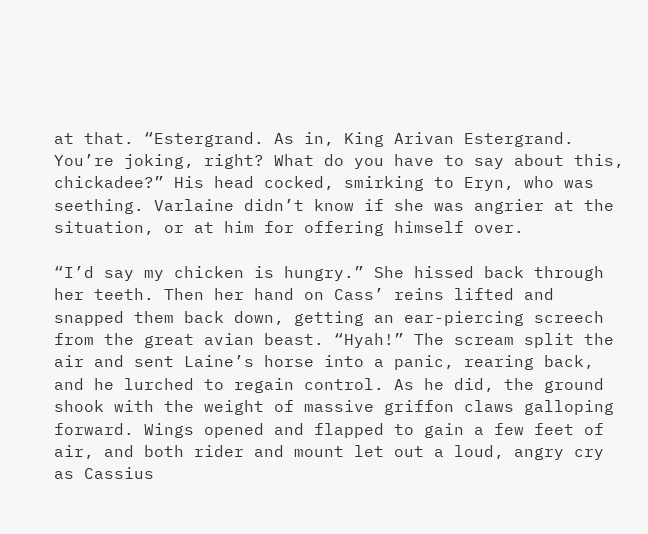at that. “Estergrand. As in, King Arivan Estergrand. You’re joking, right? What do you have to say about this, chickadee?” His head cocked, smirking to Eryn, who was seething. Varlaine didn’t know if she was angrier at the situation, or at him for offering himself over.

“I’d say my chicken is hungry.” She hissed back through her teeth. Then her hand on Cass’ reins lifted and snapped them back down, getting an ear-piercing screech from the great avian beast. “Hyah!” The scream split the air and sent Laine’s horse into a panic, rearing back, and he lurched to regain control. As he did, the ground shook with the weight of massive griffon claws galloping forward. Wings opened and flapped to gain a few feet of air, and both rider and mount let out a loud, angry cry as Cassius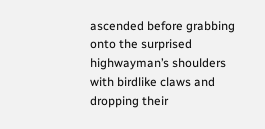ascended before grabbing onto the surprised highwayman’s shoulders with birdlike claws and dropping their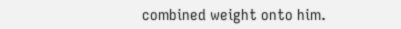combined weight onto him.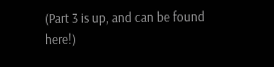(Part 3 is up, and can be found here!)